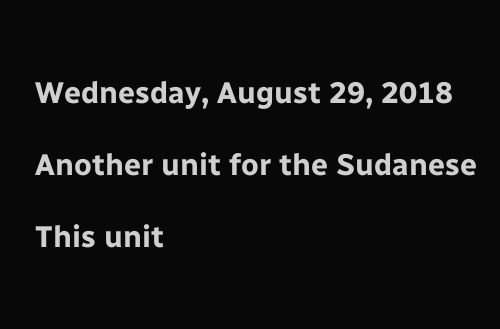Wednesday, August 29, 2018

Another unit for the Sudanese

This unit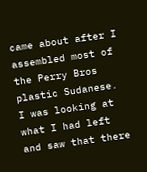came about after I assembled most of the Perry Bros plastic Sudanese.  I was looking at what I had left and saw that there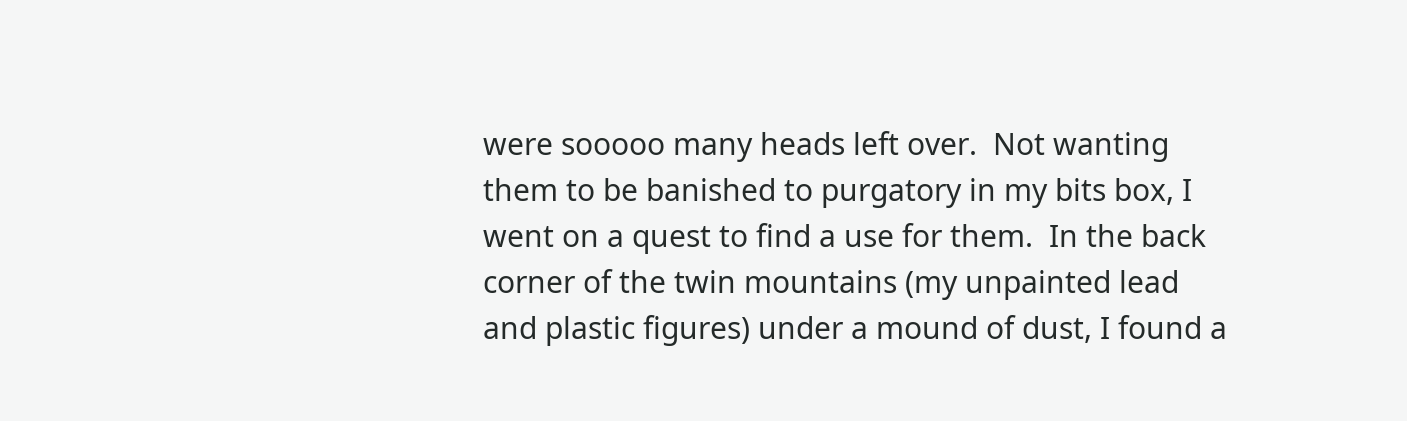were sooooo many heads left over.  Not wanting them to be banished to purgatory in my bits box, I went on a quest to find a use for them.  In the back corner of the twin mountains (my unpainted lead and plastic figures) under a mound of dust, I found a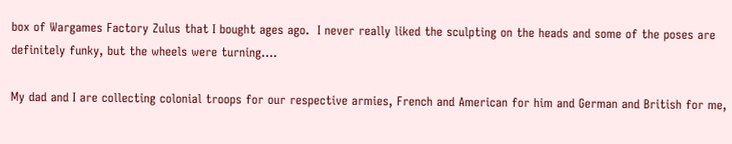box of Wargames Factory Zulus that I bought ages ago.  I never really liked the sculpting on the heads and some of the poses are definitely funky, but the wheels were turning....

My dad and I are collecting colonial troops for our respective armies, French and American for him and German and British for me,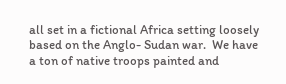all set in a fictional Africa setting loosely based on the Anglo- Sudan war.  We have a ton of native troops painted and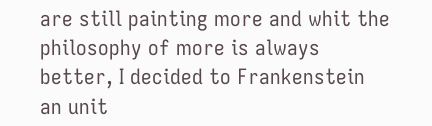are still painting more and whit the philosophy of more is always better, I decided to Frankenstein an unit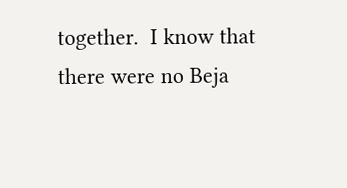together.  I know that there were no Beja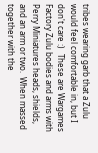tribes wearing garb that a Zulu would feel comfortable in, but I don't care :)   These are Wargames Factory Zulu bodies and arms with Perry Miniatures heads, shields, and an arm or two.  When massed together with the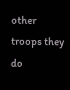other troops they do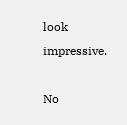look impressive.

No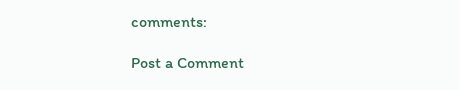comments:

Post a Comment